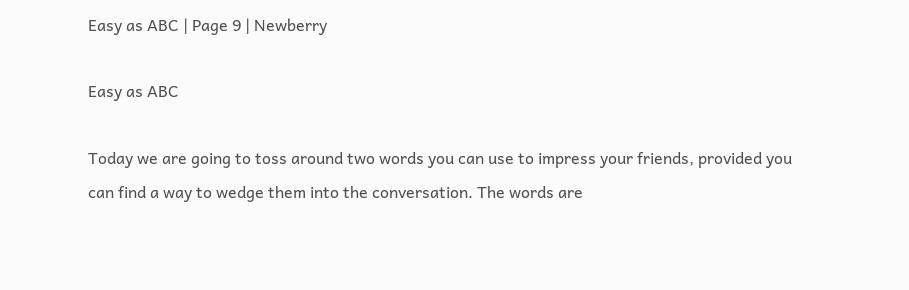Easy as ABC | Page 9 | Newberry

Easy as ABC

Today we are going to toss around two words you can use to impress your friends, provided you can find a way to wedge them into the conversation. The words are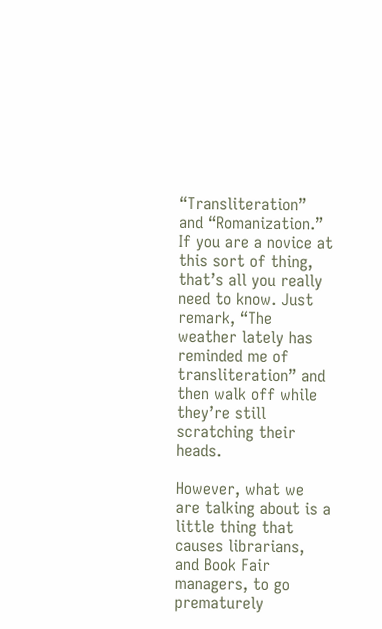“Transliteration” and “Romanization.” If you are a novice at this sort of thing, that’s all you really need to know. Just remark, “The weather lately has reminded me of transliteration” and then walk off while they’re still scratching their heads.

However, what we are talking about is a little thing that causes librarians, and Book Fair managers, to go prematurely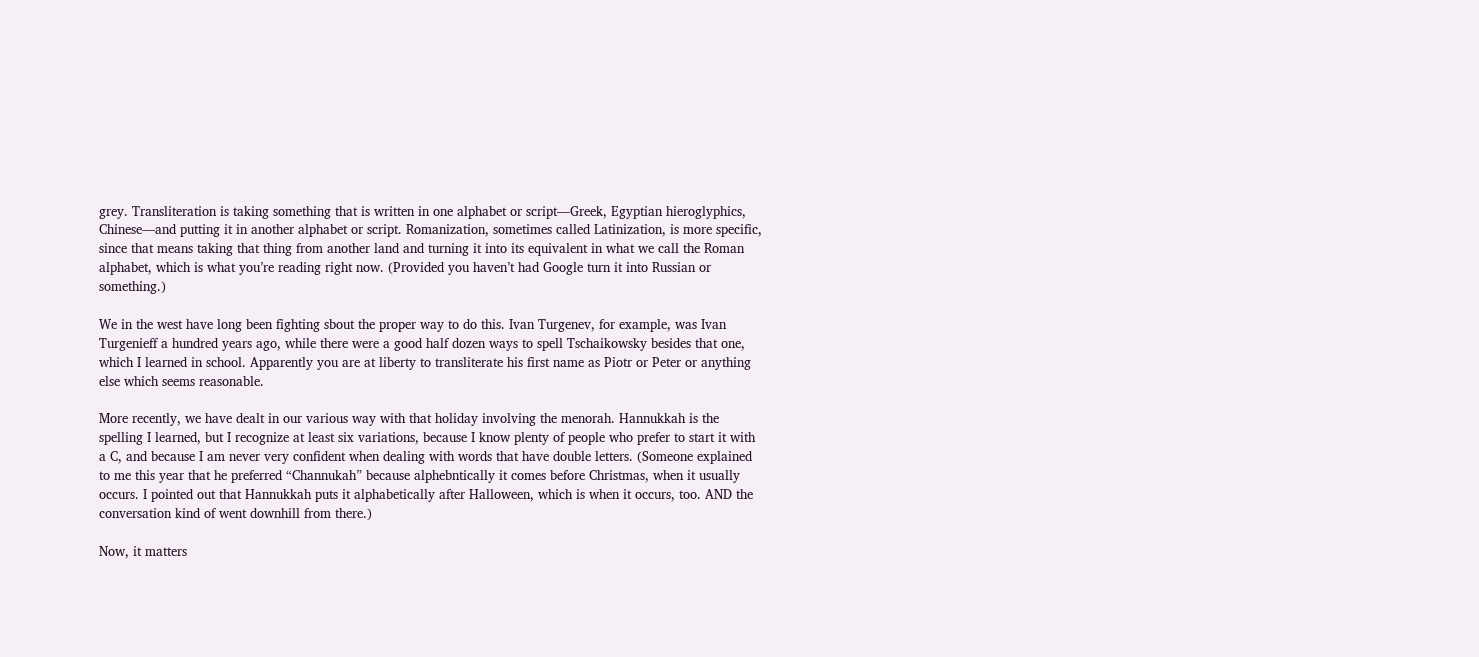grey. Transliteration is taking something that is written in one alphabet or script—Greek, Egyptian hieroglyphics, Chinese—and putting it in another alphabet or script. Romanization, sometimes called Latinization, is more specific, since that means taking that thing from another land and turning it into its equivalent in what we call the Roman alphabet, which is what you’re reading right now. (Provided you haven’t had Google turn it into Russian or something.)

We in the west have long been fighting sbout the proper way to do this. Ivan Turgenev, for example, was Ivan Turgenieff a hundred years ago, while there were a good half dozen ways to spell Tschaikowsky besides that one, which I learned in school. Apparently you are at liberty to transliterate his first name as Piotr or Peter or anything else which seems reasonable.

More recently, we have dealt in our various way with that holiday involving the menorah. Hannukkah is the spelling I learned, but I recognize at least six variations, because I know plenty of people who prefer to start it with a C, and because I am never very confident when dealing with words that have double letters. (Someone explained to me this year that he preferred “Channukah” because alphebntically it comes before Christmas, when it usually occurs. I pointed out that Hannukkah puts it alphabetically after Halloween, which is when it occurs, too. AND the conversation kind of went downhill from there.)

Now, it matters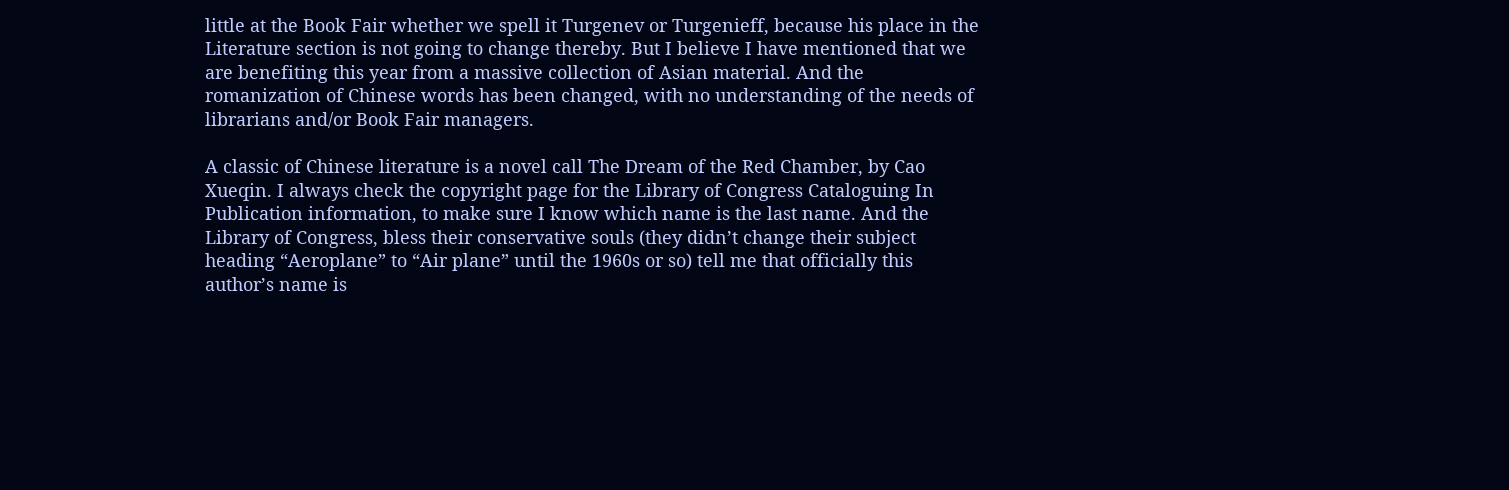little at the Book Fair whether we spell it Turgenev or Turgenieff, because his place in the Literature section is not going to change thereby. But I believe I have mentioned that we are benefiting this year from a massive collection of Asian material. And the romanization of Chinese words has been changed, with no understanding of the needs of librarians and/or Book Fair managers.

A classic of Chinese literature is a novel call The Dream of the Red Chamber, by Cao Xueqin. I always check the copyright page for the Library of Congress Cataloguing In Publication information, to make sure I know which name is the last name. And the Library of Congress, bless their conservative souls (they didn’t change their subject heading “Aeroplane” to “Air plane” until the 1960s or so) tell me that officially this author’s name is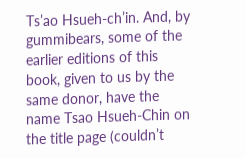Ts’ao Hsueh-ch’in. And, by gummibears, some of the earlier editions of this book, given to us by the same donor, have the name Tsao Hsueh-Chin on the title page (couldn’t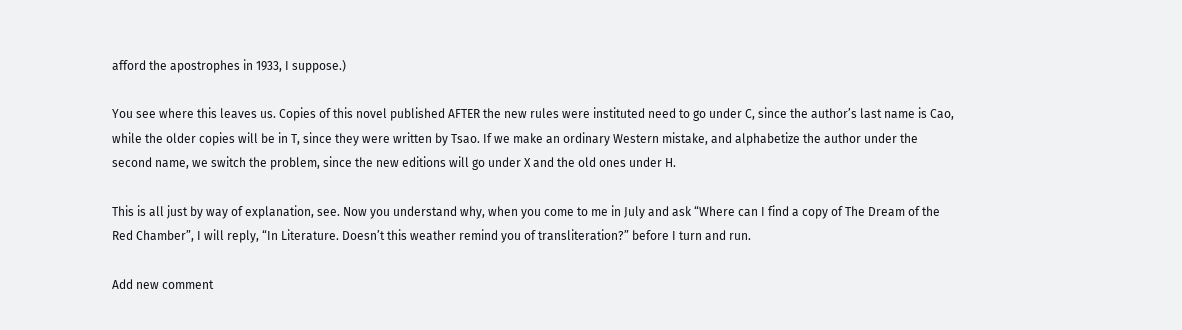afford the apostrophes in 1933, I suppose.)

You see where this leaves us. Copies of this novel published AFTER the new rules were instituted need to go under C, since the author’s last name is Cao, while the older copies will be in T, since they were written by Tsao. If we make an ordinary Western mistake, and alphabetize the author under the second name, we switch the problem, since the new editions will go under X and the old ones under H.

This is all just by way of explanation, see. Now you understand why, when you come to me in July and ask “Where can I find a copy of The Dream of the Red Chamber”, I will reply, “In Literature. Doesn’t this weather remind you of transliteration?” before I turn and run.

Add new comment